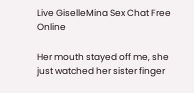Live GiselleMina Sex Chat Free Online

Her mouth stayed off me, she just watched her sister finger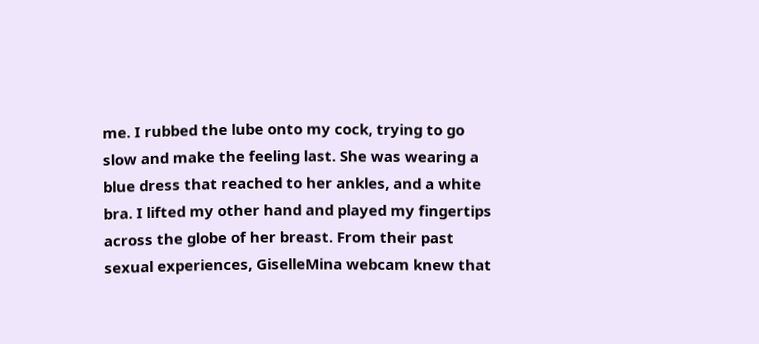me. I rubbed the lube onto my cock, trying to go slow and make the feeling last. She was wearing a blue dress that reached to her ankles, and a white bra. I lifted my other hand and played my fingertips across the globe of her breast. From their past sexual experiences, GiselleMina webcam knew that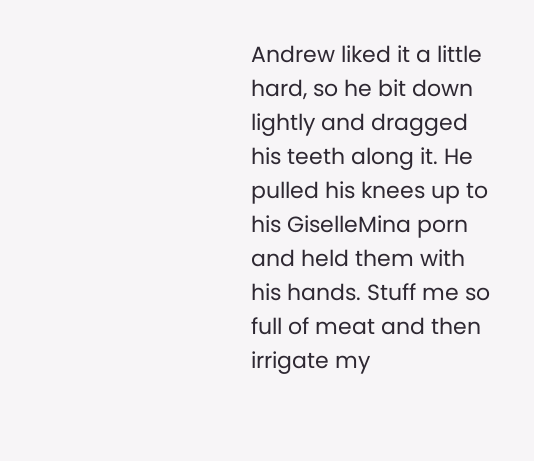Andrew liked it a little hard, so he bit down lightly and dragged his teeth along it. He pulled his knees up to his GiselleMina porn and held them with his hands. Stuff me so full of meat and then irrigate my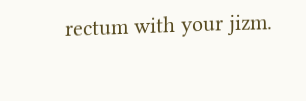rectum with your jizm.